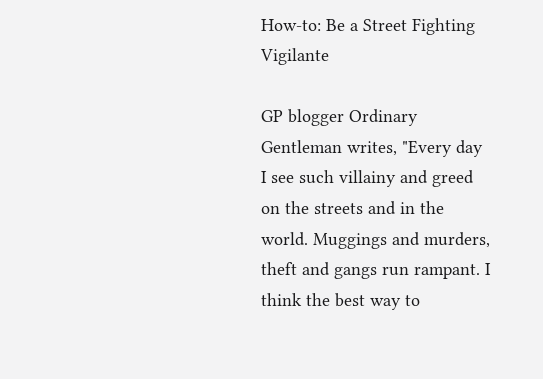How-to: Be a Street Fighting Vigilante

GP blogger Ordinary Gentleman writes, "Every day I see such villainy and greed on the streets and in the world. Muggings and murders, theft and gangs run rampant. I think the best way to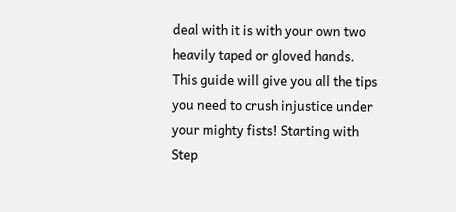deal with it is with your own two heavily taped or gloved hands. This guide will give you all the tips you need to crush injustice under your mighty fists! Starting with Step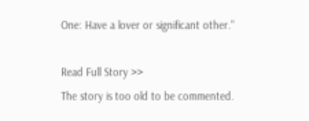One: Have a lover or significant other."

Read Full Story >>
The story is too old to be commented.